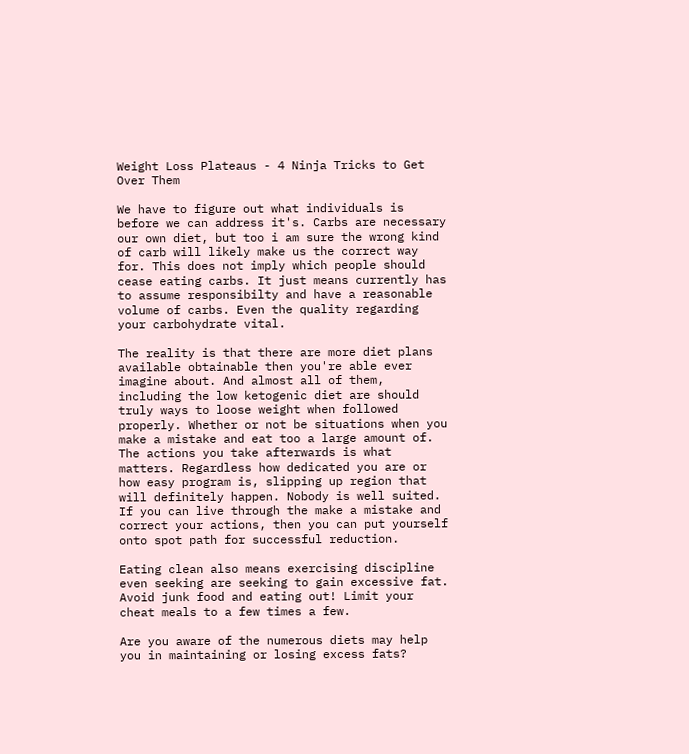Weight Loss Plateaus - 4 Ninja Tricks to Get Over Them

We have to figure out what individuals is before we can address it's. Carbs are necessary our own diet, but too i am sure the wrong kind of carb will likely make us the correct way for. This does not imply which people should cease eating carbs. It just means currently has to assume responsibilty and have a reasonable volume of carbs. Even the quality regarding your carbohydrate vital.

The reality is that there are more diet plans available obtainable then you're able ever imagine about. And almost all of them, including the low ketogenic diet are should truly ways to loose weight when followed properly. Whether or not be situations when you make a mistake and eat too a large amount of. The actions you take afterwards is what matters. Regardless how dedicated you are or how easy program is, slipping up region that will definitely happen. Nobody is well suited. If you can live through the make a mistake and correct your actions, then you can put yourself onto spot path for successful reduction.

Eating clean also means exercising discipline even seeking are seeking to gain excessive fat. Avoid junk food and eating out! Limit your cheat meals to a few times a few.

Are you aware of the numerous diets may help you in maintaining or losing excess fats?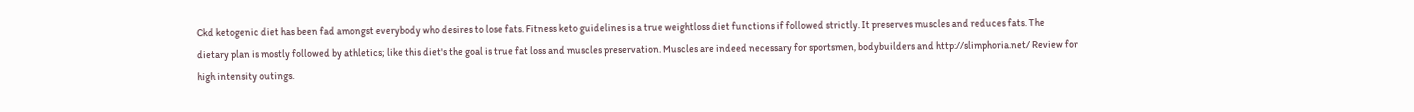Ckd ketogenic diet has been fad amongst everybody who desires to lose fats. Fitness keto guidelines is a true weightloss diet functions if followed strictly. It preserves muscles and reduces fats. The dietary plan is mostly followed by athletics; like this diet's the goal is true fat loss and muscles preservation. Muscles are indeed necessary for sportsmen, bodybuilders and http://slimphoria.net/ Review for high intensity outings.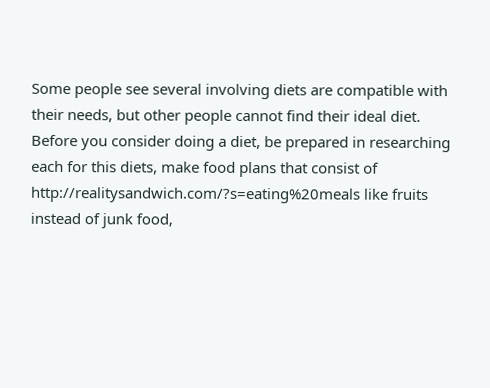Some people see several involving diets are compatible with their needs, but other people cannot find their ideal diet. Before you consider doing a diet, be prepared in researching each for this diets, make food plans that consist of http://realitysandwich.com/?s=eating%20meals like fruits instead of junk food,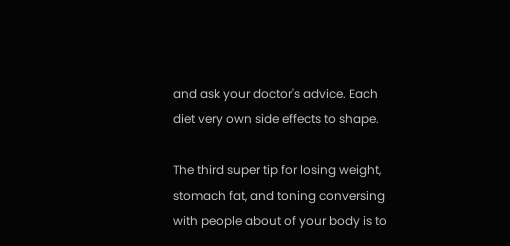and ask your doctor's advice. Each diet very own side effects to shape.

The third super tip for losing weight, stomach fat, and toning conversing with people about of your body is to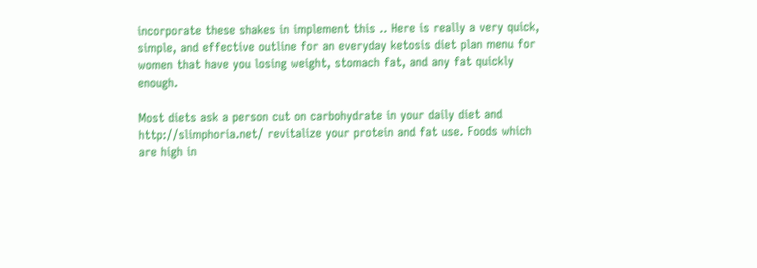incorporate these shakes in implement this .. Here is really a very quick, simple, and effective outline for an everyday ketosis diet plan menu for women that have you losing weight, stomach fat, and any fat quickly enough.

Most diets ask a person cut on carbohydrate in your daily diet and http://slimphoria.net/ revitalize your protein and fat use. Foods which are high in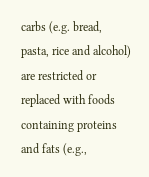carbs (e.g. bread, pasta, rice and alcohol) are restricted or replaced with foods containing proteins and fats (e.g.,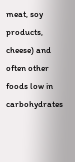meat, soy products, cheese) and often other foods low in carbohydrates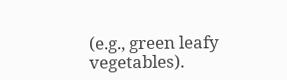(e.g., green leafy vegetables).